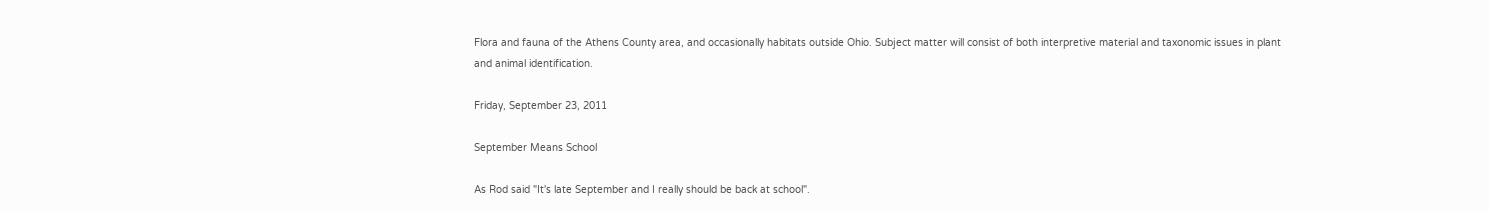Flora and fauna of the Athens County area, and occasionally habitats outside Ohio. Subject matter will consist of both interpretive material and taxonomic issues in plant and animal identification.

Friday, September 23, 2011

September Means School

As Rod said "It's late September and I really should be back at school".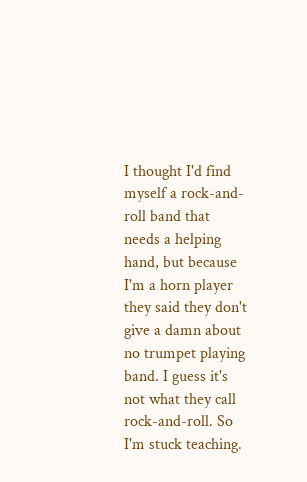I thought I'd find myself a rock-and-roll band that needs a helping hand, but because I'm a horn player they said they don't give a damn about no trumpet playing band. I guess it's not what they call rock-and-roll. So I'm stuck teaching.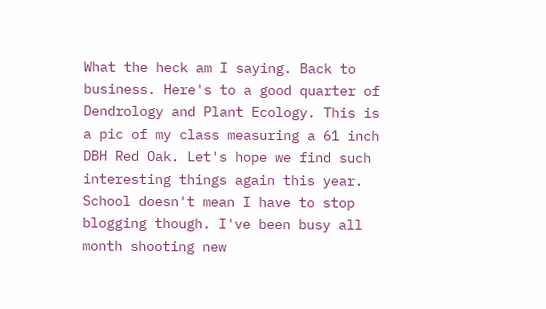What the heck am I saying. Back to business. Here's to a good quarter of Dendrology and Plant Ecology. This is a pic of my class measuring a 61 inch DBH Red Oak. Let's hope we find such interesting things again this year. School doesn't mean I have to stop blogging though. I've been busy all month shooting new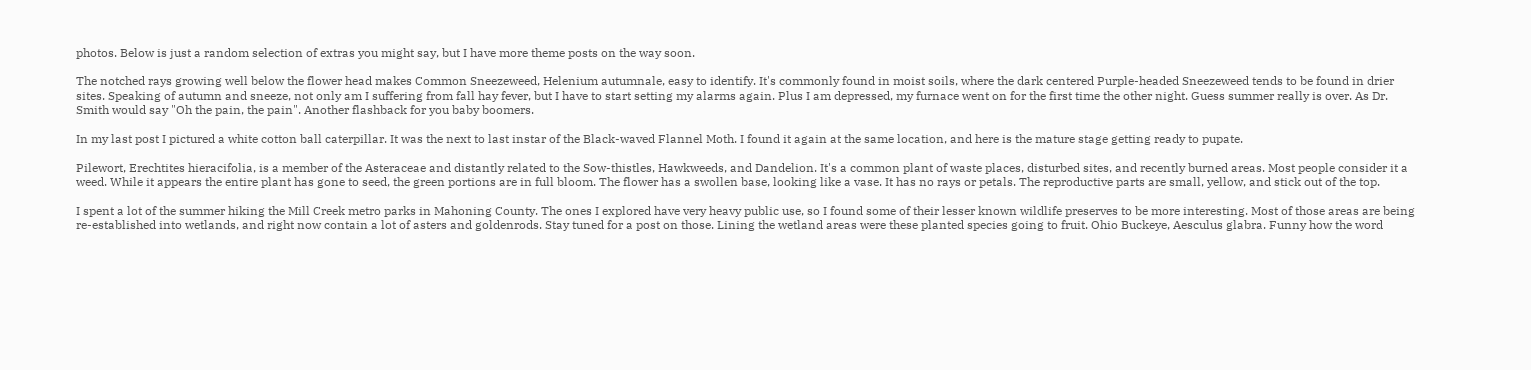photos. Below is just a random selection of extras you might say, but I have more theme posts on the way soon.

The notched rays growing well below the flower head makes Common Sneezeweed, Helenium autumnale, easy to identify. It's commonly found in moist soils, where the dark centered Purple-headed Sneezeweed tends to be found in drier sites. Speaking of autumn and sneeze, not only am I suffering from fall hay fever, but I have to start setting my alarms again. Plus I am depressed, my furnace went on for the first time the other night. Guess summer really is over. As Dr. Smith would say "Oh the pain, the pain". Another flashback for you baby boomers.

In my last post I pictured a white cotton ball caterpillar. It was the next to last instar of the Black-waved Flannel Moth. I found it again at the same location, and here is the mature stage getting ready to pupate.

Pilewort, Erechtites hieracifolia, is a member of the Asteraceae and distantly related to the Sow-thistles, Hawkweeds, and Dandelion. It's a common plant of waste places, disturbed sites, and recently burned areas. Most people consider it a weed. While it appears the entire plant has gone to seed, the green portions are in full bloom. The flower has a swollen base, looking like a vase. It has no rays or petals. The reproductive parts are small, yellow, and stick out of the top.

I spent a lot of the summer hiking the Mill Creek metro parks in Mahoning County. The ones I explored have very heavy public use, so I found some of their lesser known wildlife preserves to be more interesting. Most of those areas are being re-established into wetlands, and right now contain a lot of asters and goldenrods. Stay tuned for a post on those. Lining the wetland areas were these planted species going to fruit. Ohio Buckeye, Aesculus glabra. Funny how the word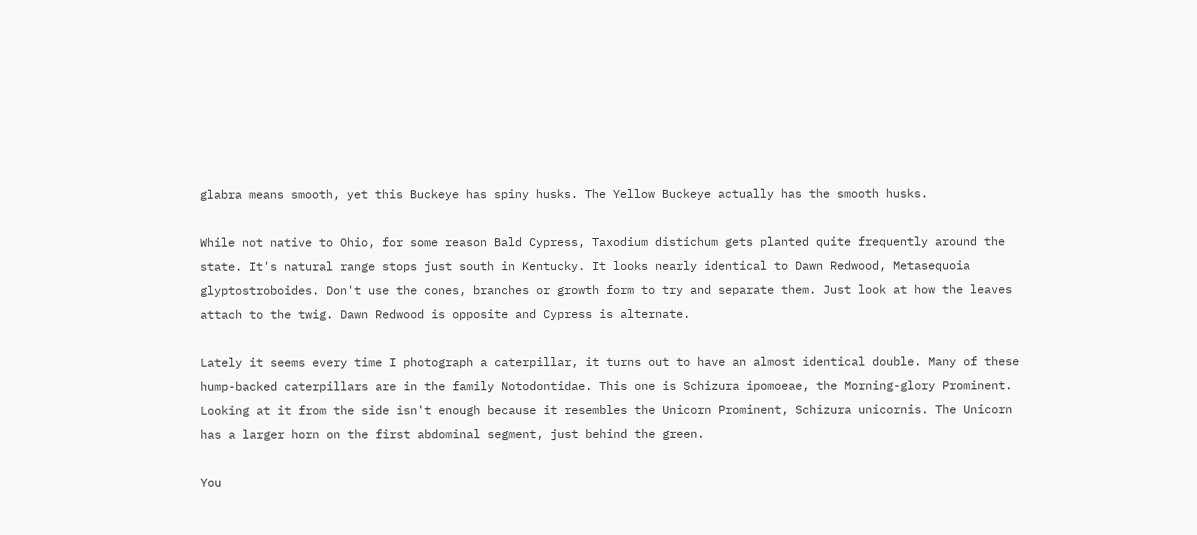glabra means smooth, yet this Buckeye has spiny husks. The Yellow Buckeye actually has the smooth husks.

While not native to Ohio, for some reason Bald Cypress, Taxodium distichum gets planted quite frequently around the state. It's natural range stops just south in Kentucky. It looks nearly identical to Dawn Redwood, Metasequoia glyptostroboides. Don't use the cones, branches or growth form to try and separate them. Just look at how the leaves attach to the twig. Dawn Redwood is opposite and Cypress is alternate.

Lately it seems every time I photograph a caterpillar, it turns out to have an almost identical double. Many of these hump-backed caterpillars are in the family Notodontidae. This one is Schizura ipomoeae, the Morning-glory Prominent. Looking at it from the side isn't enough because it resembles the Unicorn Prominent, Schizura unicornis. The Unicorn has a larger horn on the first abdominal segment, just behind the green.

You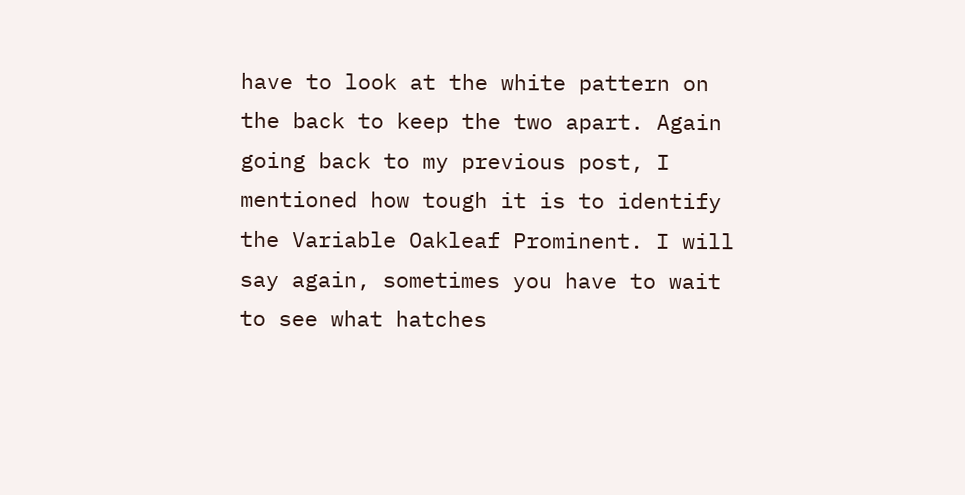have to look at the white pattern on the back to keep the two apart. Again going back to my previous post, I mentioned how tough it is to identify the Variable Oakleaf Prominent. I will say again, sometimes you have to wait to see what hatches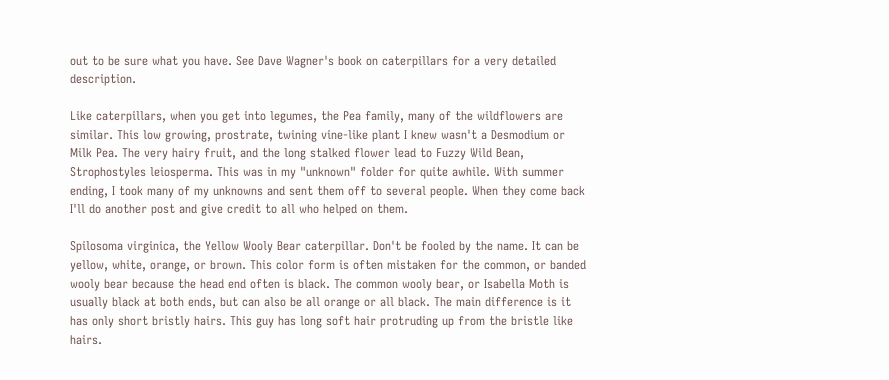out to be sure what you have. See Dave Wagner's book on caterpillars for a very detailed description.

Like caterpillars, when you get into legumes, the Pea family, many of the wildflowers are similar. This low growing, prostrate, twining vine-like plant I knew wasn't a Desmodium or Milk Pea. The very hairy fruit, and the long stalked flower lead to Fuzzy Wild Bean, Strophostyles leiosperma. This was in my "unknown" folder for quite awhile. With summer ending, I took many of my unknowns and sent them off to several people. When they come back I'll do another post and give credit to all who helped on them.

Spilosoma virginica, the Yellow Wooly Bear caterpillar. Don't be fooled by the name. It can be yellow, white, orange, or brown. This color form is often mistaken for the common, or banded wooly bear because the head end often is black. The common wooly bear, or Isabella Moth is usually black at both ends, but can also be all orange or all black. The main difference is it has only short bristly hairs. This guy has long soft hair protruding up from the bristle like hairs.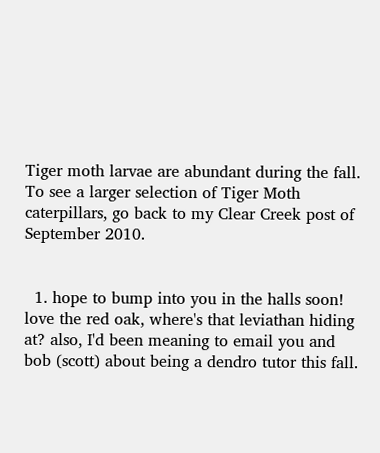Tiger moth larvae are abundant during the fall. To see a larger selection of Tiger Moth caterpillars, go back to my Clear Creek post of September 2010.


  1. hope to bump into you in the halls soon! love the red oak, where's that leviathan hiding at? also, I'd been meaning to email you and bob (scott) about being a dendro tutor this fall.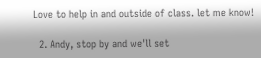Love to help in and outside of class. let me know!

  2. Andy, stop by and we'll set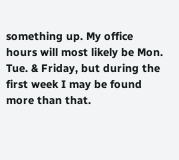something up. My office hours will most likely be Mon. Tue. & Friday, but during the first week I may be found more than that.